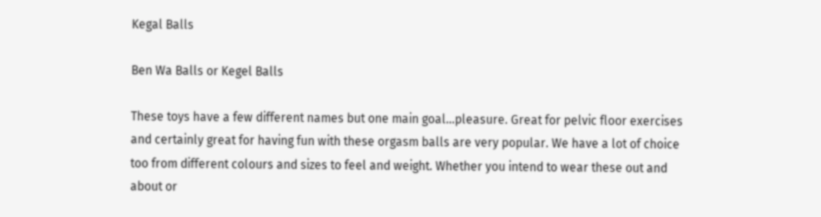Kegal Balls

Ben Wa Balls or Kegel Balls

These toys have a few different names but one main goal…pleasure. Great for pelvic floor exercises and certainly great for having fun with these orgasm balls are very popular. We have a lot of choice too from different colours and sizes to feel and weight. Whether you intend to wear these out and about or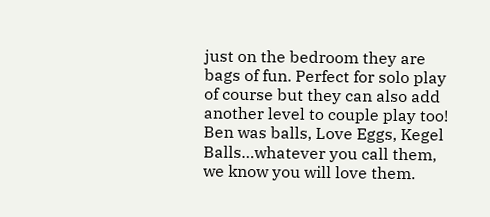just on the bedroom they are bags of fun. Perfect for solo play of course but they can also add another level to couple play too! Ben was balls, Love Eggs, Kegel Balls…whatever you call them, we know you will love them.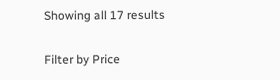Showing all 17 results

Filter by Price